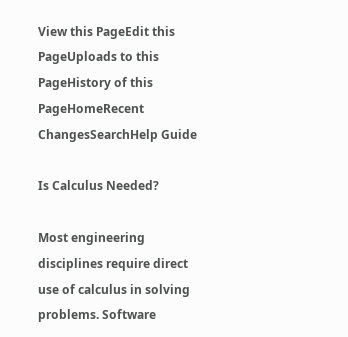View this PageEdit this PageUploads to this PageHistory of this PageHomeRecent ChangesSearchHelp Guide

Is Calculus Needed?

Most engineering disciplines require direct use of calculus in solving problems. Software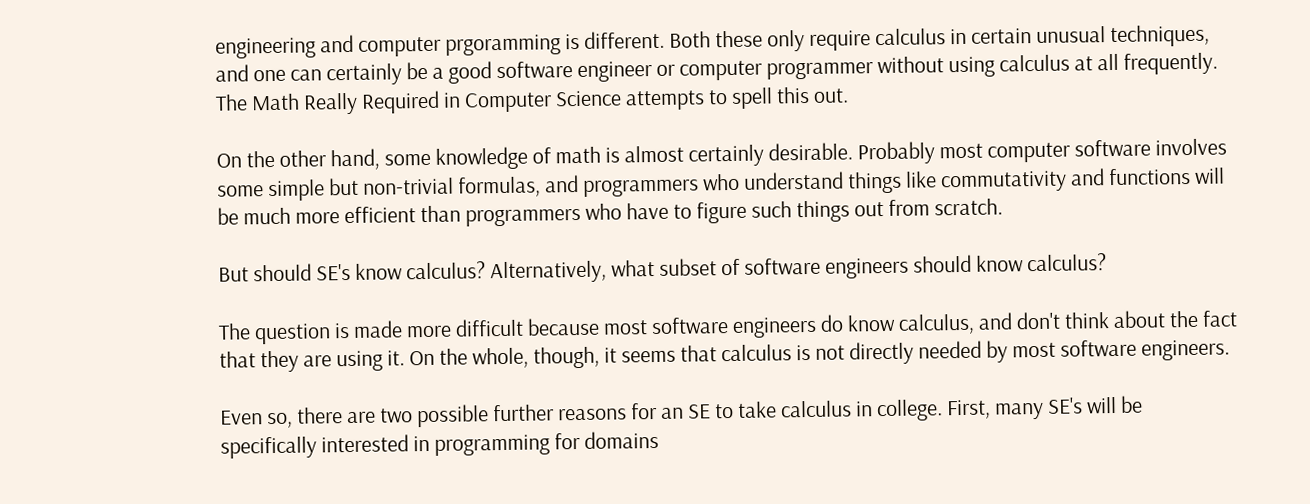engineering and computer prgoramming is different. Both these only require calculus in certain unusual techniques, and one can certainly be a good software engineer or computer programmer without using calculus at all frequently. The Math Really Required in Computer Science attempts to spell this out.

On the other hand, some knowledge of math is almost certainly desirable. Probably most computer software involves some simple but non-trivial formulas, and programmers who understand things like commutativity and functions will be much more efficient than programmers who have to figure such things out from scratch.

But should SE's know calculus? Alternatively, what subset of software engineers should know calculus?

The question is made more difficult because most software engineers do know calculus, and don't think about the fact that they are using it. On the whole, though, it seems that calculus is not directly needed by most software engineers.

Even so, there are two possible further reasons for an SE to take calculus in college. First, many SE's will be specifically interested in programming for domains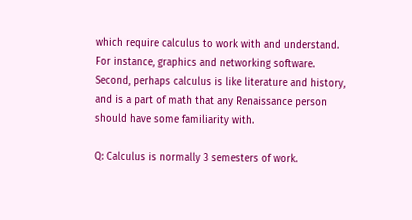which require calculus to work with and understand. For instance, graphics and networking software. Second, perhaps calculus is like literature and history, and is a part of math that any Renaissance person should have some familiarity with.

Q: Calculus is normally 3 semesters of work.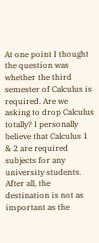At one point I thought the question was whether the third semester of Calculus is required. Are we asking to drop Calculus totally? I personally believe that Calculus 1 & 2 are required subjects for any university students. After all, the destination is not as important as the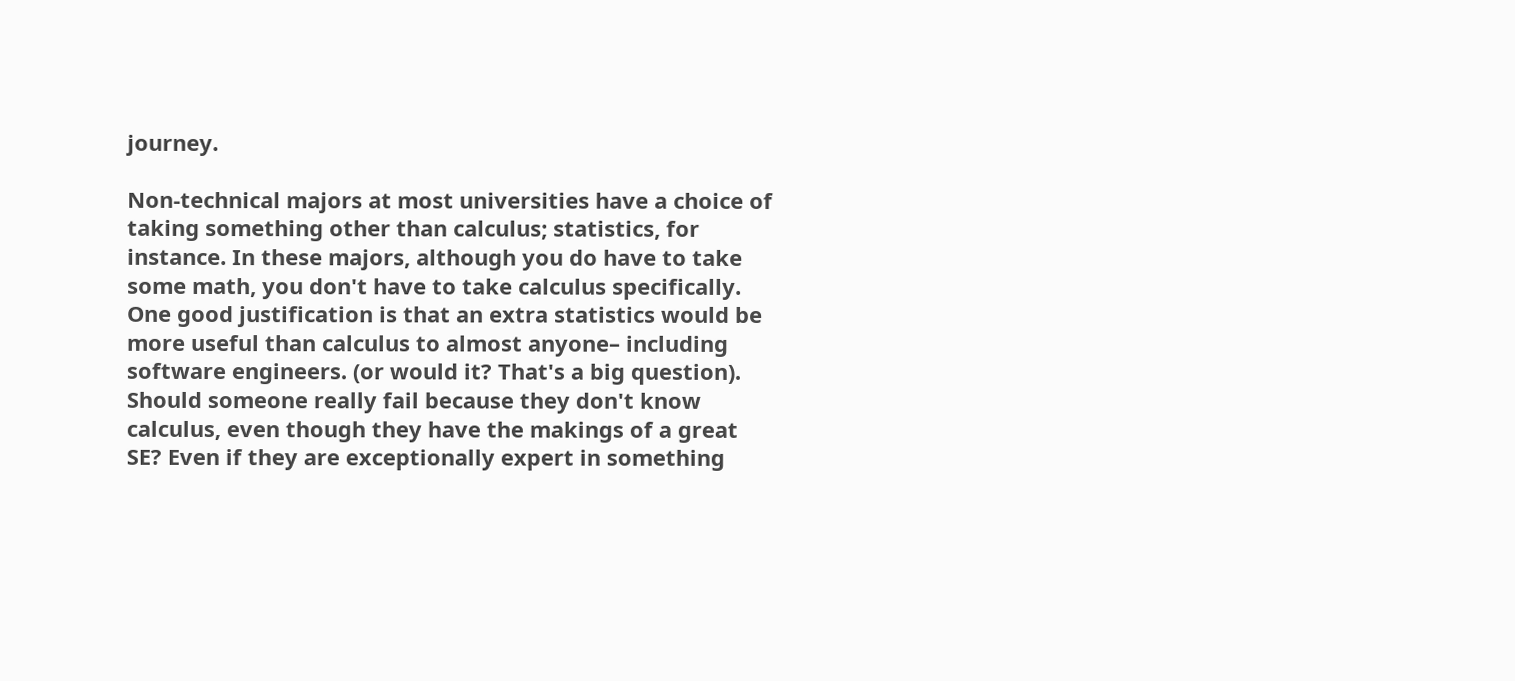journey.

Non-technical majors at most universities have a choice of taking something other than calculus; statistics, for instance. In these majors, although you do have to take some math, you don't have to take calculus specifically. One good justification is that an extra statistics would be more useful than calculus to almost anyone– including software engineers. (or would it? That's a big question). Should someone really fail because they don't know calculus, even though they have the makings of a great SE? Even if they are exceptionally expert in something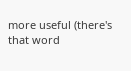more useful (there's that word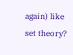again) like set theory?